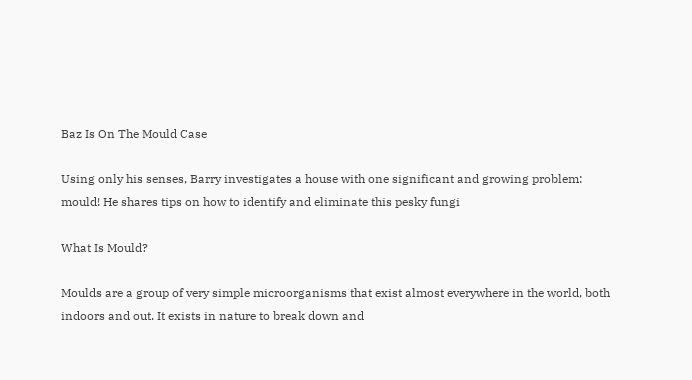Baz Is On The Mould Case

Using only his senses, Barry investigates a house with one significant and growing problem: mould! He shares tips on how to identify and eliminate this pesky fungi

What Is Mould?

Moulds are a group of very simple microorganisms that exist almost everywhere in the world, both indoors and out. It exists in nature to break down and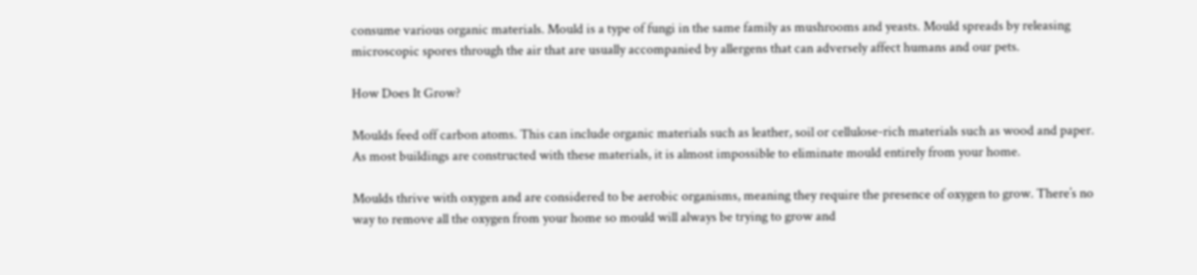consume various organic materials. Mould is a type of fungi in the same family as mushrooms and yeasts. Mould spreads by releasing microscopic spores through the air that are usually accompanied by allergens that can adversely affect humans and our pets.

How Does It Grow?

Moulds feed off carbon atoms. This can include organic materials such as leather, soil or cellulose-rich materials such as wood and paper. As most buildings are constructed with these materials, it is almost impossible to eliminate mould entirely from your home.

Moulds thrive with oxygen and are considered to be aerobic organisms, meaning they require the presence of oxygen to grow. There’s no way to remove all the oxygen from your home so mould will always be trying to grow and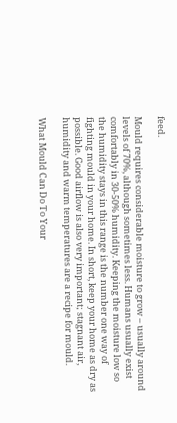feed.

Mould requires considerable moisture to grow – usually around levels of 70%, although sometimes less. Humans usually exist comfortably in 30-50% humidity. Keeping the moisture low so the humidity stays in this range is the number one way of fighting mould in your home. In short, keep your home as dry as possible. Good airflow is also very important; stagnant air, humidity and warm temperatures are a recipe for mould.

What Mould Can Do To Your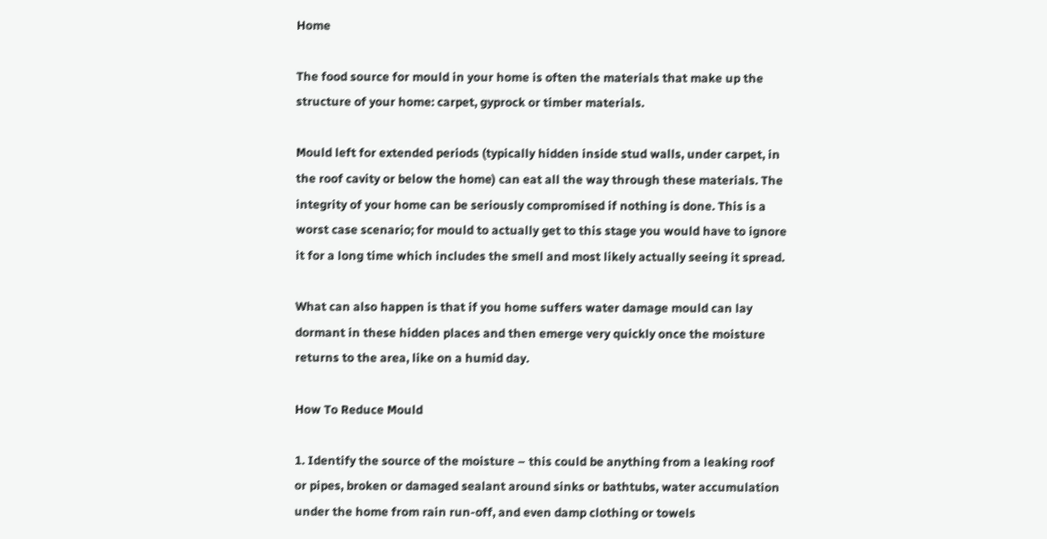Home

The food source for mould in your home is often the materials that make up the structure of your home: carpet, gyprock or timber materials.

Mould left for extended periods (typically hidden inside stud walls, under carpet, in the roof cavity or below the home) can eat all the way through these materials. The integrity of your home can be seriously compromised if nothing is done. This is a worst case scenario; for mould to actually get to this stage you would have to ignore it for a long time which includes the smell and most likely actually seeing it spread.

What can also happen is that if you home suffers water damage mould can lay dormant in these hidden places and then emerge very quickly once the moisture returns to the area, like on a humid day.

How To Reduce Mould

1. Identify the source of the moisture – this could be anything from a leaking roof or pipes, broken or damaged sealant around sinks or bathtubs, water accumulation under the home from rain run-off, and even damp clothing or towels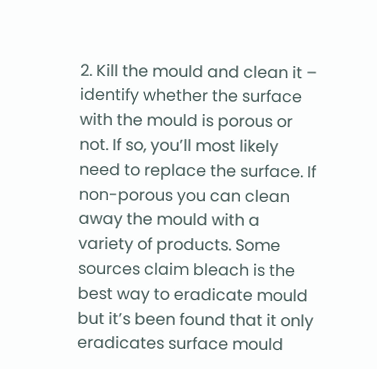2. Kill the mould and clean it – identify whether the surface with the mould is porous or not. If so, you’ll most likely need to replace the surface. If non-porous you can clean away the mould with a variety of products. Some sources claim bleach is the best way to eradicate mould but it’s been found that it only eradicates surface mould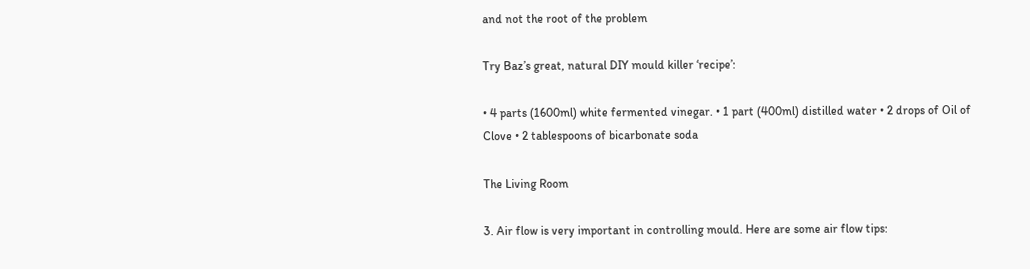and not the root of the problem

Try Baz’s great, natural DIY mould killer ‘recipe’:

• 4 parts (1600ml) white fermented vinegar. • 1 part (400ml) distilled water • 2 drops of Oil of Clove • 2 tablespoons of bicarbonate soda

The Living Room

3. Air flow is very important in controlling mould. Here are some air flow tips: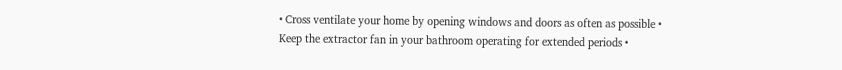• Cross ventilate your home by opening windows and doors as often as possible • Keep the extractor fan in your bathroom operating for extended periods •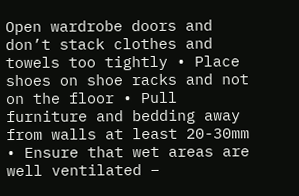Open wardrobe doors and don’t stack clothes and towels too tightly • Place shoes on shoe racks and not on the floor • Pull furniture and bedding away from walls at least 20-30mm • Ensure that wet areas are well ventilated –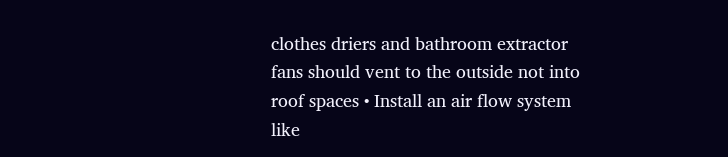clothes driers and bathroom extractor fans should vent to the outside not into roof spaces • Install an air flow system like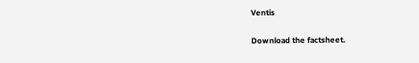Ventis

Download the factsheet.